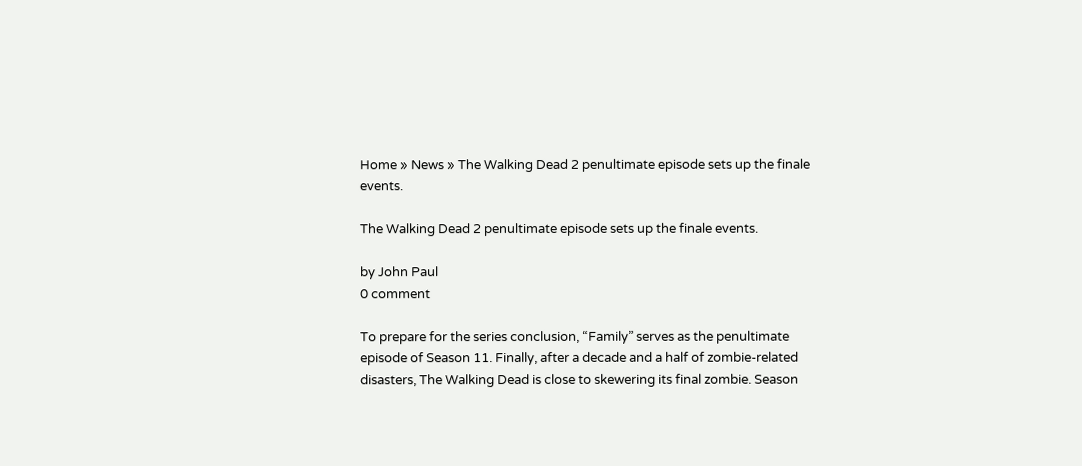Home » News » The Walking Dead 2 penultimate episode sets up the finale events.

The Walking Dead 2 penultimate episode sets up the finale events.

by John Paul
0 comment

To prepare for the series conclusion, “Family” serves as the penultimate episode of Season 11. Finally, after a decade and a half of zombie-related disasters, The Walking Dead is close to skewering its final zombie. Season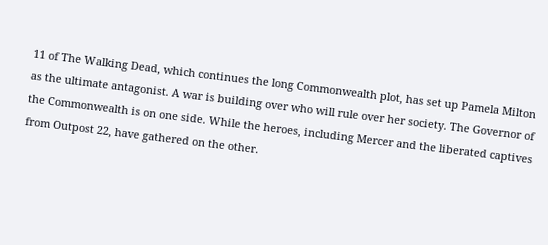11 of The Walking Dead, which continues the long Commonwealth plot, has set up Pamela Milton as the ultimate antagonist. A war is building over who will rule over her society. The Governor of the Commonwealth is on one side. While the heroes, including Mercer and the liberated captives from Outpost 22, have gathered on the other.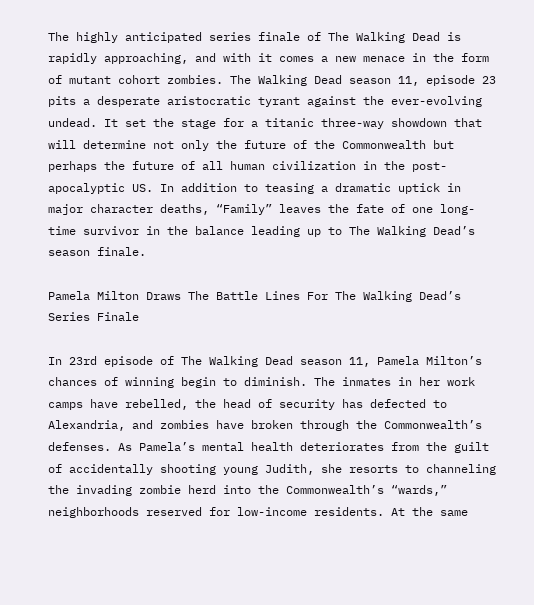The highly anticipated series finale of The Walking Dead is rapidly approaching, and with it comes a new menace in the form of mutant cohort zombies. The Walking Dead season 11, episode 23 pits a desperate aristocratic tyrant against the ever-evolving undead. It set the stage for a titanic three-way showdown that will determine not only the future of the Commonwealth but perhaps the future of all human civilization in the post-apocalyptic US. In addition to teasing a dramatic uptick in major character deaths, “Family” leaves the fate of one long-time survivor in the balance leading up to The Walking Dead’s season finale.

Pamela Milton Draws The Battle Lines For The Walking Dead’s Series Finale

In 23rd episode of The Walking Dead season 11, Pamela Milton’s chances of winning begin to diminish. The inmates in her work camps have rebelled, the head of security has defected to Alexandria, and zombies have broken through the Commonwealth’s defenses. As Pamela’s mental health deteriorates from the guilt of accidentally shooting young Judith, she resorts to channeling the invading zombie herd into the Commonwealth’s “wards,” neighborhoods reserved for low-income residents. At the same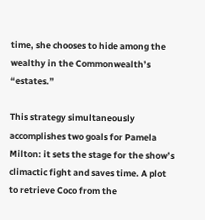time, she chooses to hide among the wealthy in the Commonwealth’s “estates.”

This strategy simultaneously accomplishes two goals for Pamela Milton: it sets the stage for the show’s climactic fight and saves time. A plot to retrieve Coco from the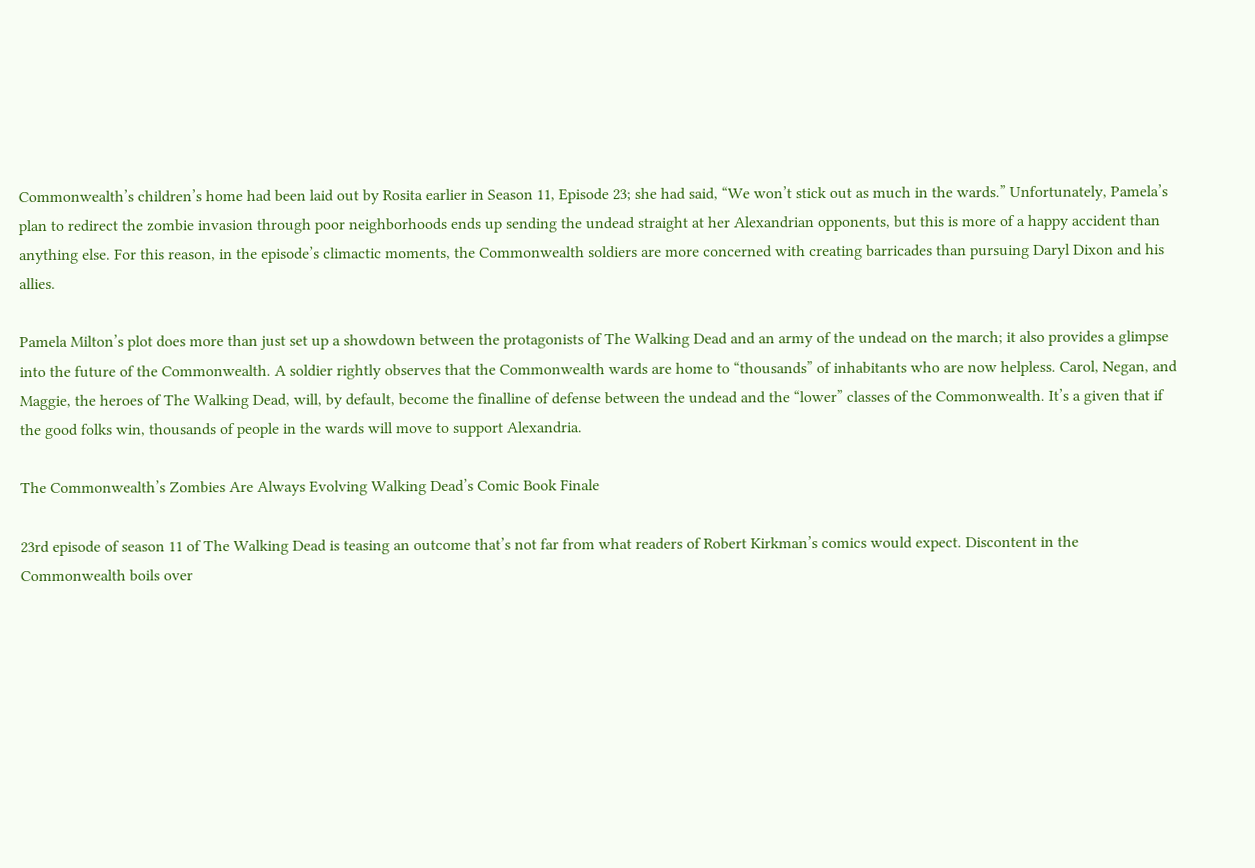Commonwealth’s children’s home had been laid out by Rosita earlier in Season 11, Episode 23; she had said, “We won’t stick out as much in the wards.” Unfortunately, Pamela’s plan to redirect the zombie invasion through poor neighborhoods ends up sending the undead straight at her Alexandrian opponents, but this is more of a happy accident than anything else. For this reason, in the episode’s climactic moments, the Commonwealth soldiers are more concerned with creating barricades than pursuing Daryl Dixon and his allies.

Pamela Milton’s plot does more than just set up a showdown between the protagonists of The Walking Dead and an army of the undead on the march; it also provides a glimpse into the future of the Commonwealth. A soldier rightly observes that the Commonwealth wards are home to “thousands” of inhabitants who are now helpless. Carol, Negan, and Maggie, the heroes of The Walking Dead, will, by default, become the finalline of defense between the undead and the “lower” classes of the Commonwealth. It’s a given that if the good folks win, thousands of people in the wards will move to support Alexandria.

The Commonwealth’s Zombies Are Always Evolving Walking Dead’s Comic Book Finale

23rd episode of season 11 of The Walking Dead is teasing an outcome that’s not far from what readers of Robert Kirkman’s comics would expect. Discontent in the Commonwealth boils over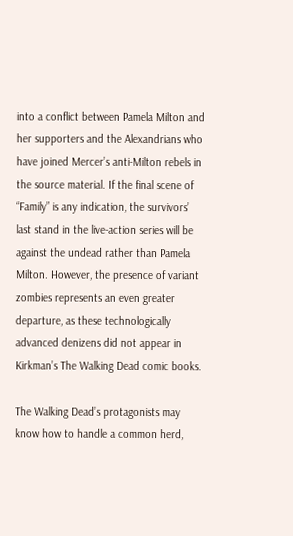into a conflict between Pamela Milton and her supporters and the Alexandrians who have joined Mercer’s anti-Milton rebels in the source material. If the final scene of “Family” is any indication, the survivors’ last stand in the live-action series will be against the undead rather than Pamela Milton. However, the presence of variant zombies represents an even greater departure, as these technologically advanced denizens did not appear in Kirkman’s The Walking Dead comic books.

The Walking Dead’s protagonists may know how to handle a common herd,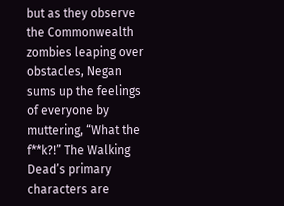but as they observe the Commonwealth zombies leaping over obstacles, Negan sums up the feelings of everyone by muttering, “What the f**k?!” The Walking Dead’s primary characters are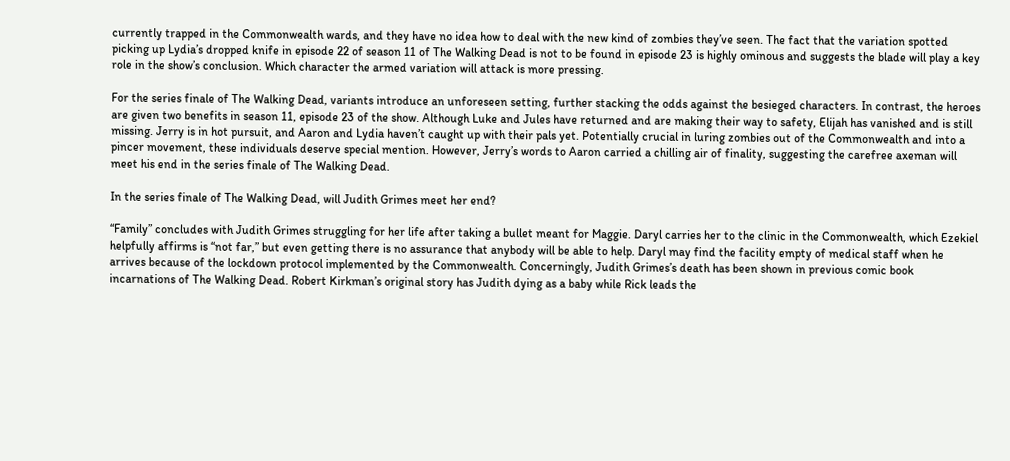currently trapped in the Commonwealth wards, and they have no idea how to deal with the new kind of zombies they’ve seen. The fact that the variation spotted picking up Lydia’s dropped knife in episode 22 of season 11 of The Walking Dead is not to be found in episode 23 is highly ominous and suggests the blade will play a key role in the show’s conclusion. Which character the armed variation will attack is more pressing.

For the series finale of The Walking Dead, variants introduce an unforeseen setting, further stacking the odds against the besieged characters. In contrast, the heroes are given two benefits in season 11, episode 23 of the show. Although Luke and Jules have returned and are making their way to safety, Elijah has vanished and is still missing. Jerry is in hot pursuit, and Aaron and Lydia haven’t caught up with their pals yet. Potentially crucial in luring zombies out of the Commonwealth and into a pincer movement, these individuals deserve special mention. However, Jerry’s words to Aaron carried a chilling air of finality, suggesting the carefree axeman will meet his end in the series finale of The Walking Dead.

In the series finale of The Walking Dead, will Judith Grimes meet her end?

“Family” concludes with Judith Grimes struggling for her life after taking a bullet meant for Maggie. Daryl carries her to the clinic in the Commonwealth, which Ezekiel helpfully affirms is “not far,” but even getting there is no assurance that anybody will be able to help. Daryl may find the facility empty of medical staff when he arrives because of the lockdown protocol implemented by the Commonwealth. Concerningly, Judith Grimes’s death has been shown in previous comic book incarnations of The Walking Dead. Robert Kirkman’s original story has Judith dying as a baby while Rick leads the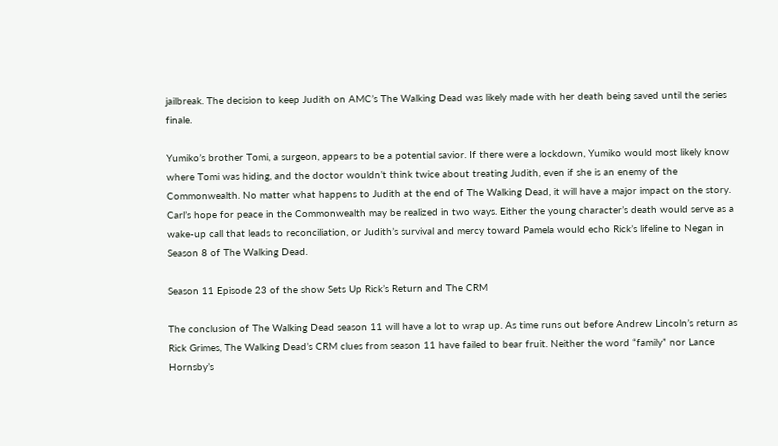jailbreak. The decision to keep Judith on AMC’s The Walking Dead was likely made with her death being saved until the series finale.

Yumiko’s brother Tomi, a surgeon, appears to be a potential savior. If there were a lockdown, Yumiko would most likely know where Tomi was hiding, and the doctor wouldn’t think twice about treating Judith, even if she is an enemy of the Commonwealth. No matter what happens to Judith at the end of The Walking Dead, it will have a major impact on the story. Carl’s hope for peace in the Commonwealth may be realized in two ways. Either the young character’s death would serve as a wake-up call that leads to reconciliation, or Judith’s survival and mercy toward Pamela would echo Rick’s lifeline to Negan in Season 8 of The Walking Dead.

Season 11 Episode 23 of the show Sets Up Rick’s Return and The CRM

The conclusion of The Walking Dead season 11 will have a lot to wrap up. As time runs out before Andrew Lincoln’s return as Rick Grimes, The Walking Dead’s CRM clues from season 11 have failed to bear fruit. Neither the word “family” nor Lance Hornsby’s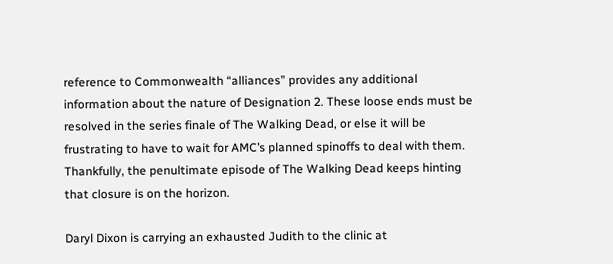reference to Commonwealth “alliances” provides any additional information about the nature of Designation 2. These loose ends must be resolved in the series finale of The Walking Dead, or else it will be frustrating to have to wait for AMC’s planned spinoffs to deal with them. Thankfully, the penultimate episode of The Walking Dead keeps hinting that closure is on the horizon.

Daryl Dixon is carrying an exhausted Judith to the clinic at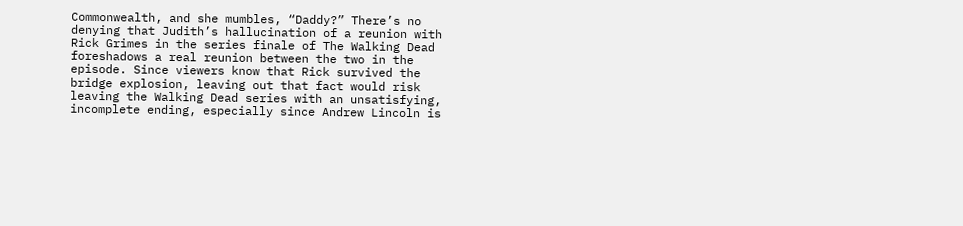Commonwealth, and she mumbles, “Daddy?” There’s no denying that Judith’s hallucination of a reunion with Rick Grimes in the series finale of The Walking Dead foreshadows a real reunion between the two in the episode. Since viewers know that Rick survived the bridge explosion, leaving out that fact would risk leaving the Walking Dead series with an unsatisfying, incomplete ending, especially since Andrew Lincoln is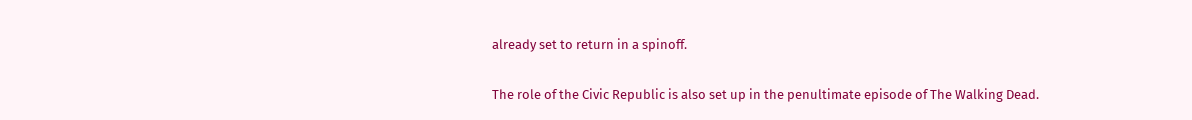already set to return in a spinoff.

The role of the Civic Republic is also set up in the penultimate episode of The Walking Dead.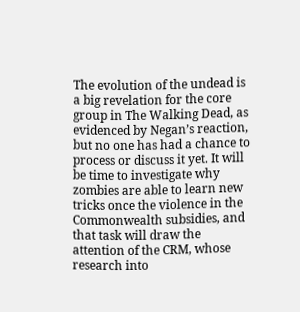The evolution of the undead is a big revelation for the core group in The Walking Dead, as evidenced by Negan’s reaction, but no one has had a chance to process or discuss it yet. It will be time to investigate why zombies are able to learn new tricks once the violence in the Commonwealth subsidies, and that task will draw the attention of the CRM, whose research into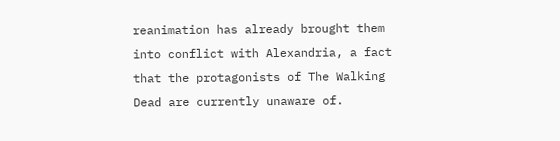reanimation has already brought them into conflict with Alexandria, a fact that the protagonists of The Walking Dead are currently unaware of.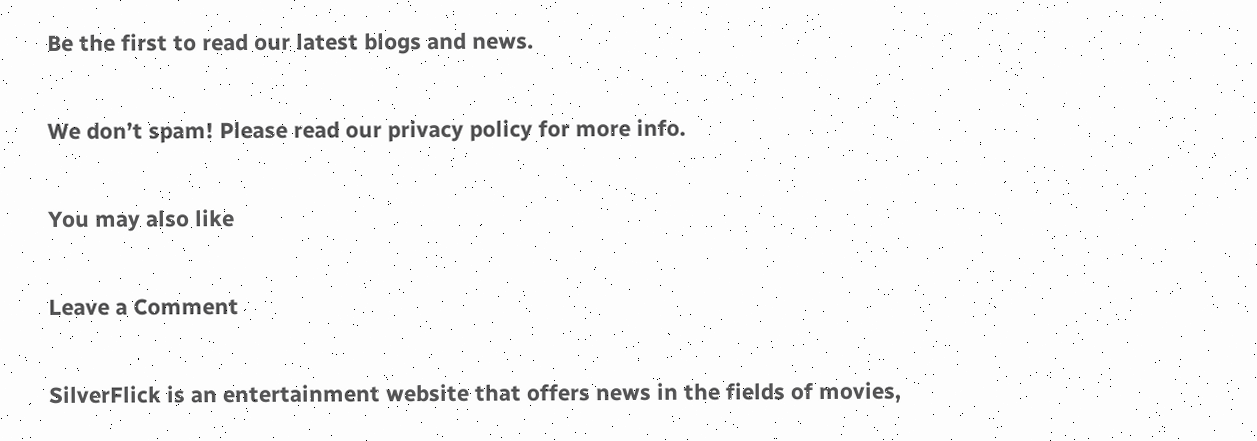Be the first to read our latest blogs and news.

We don’t spam! Please read our privacy policy for more info.

You may also like

Leave a Comment

SilverFlick is an entertainment website that offers news in the fields of movies,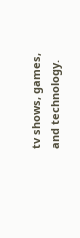tv shows, games, and technology.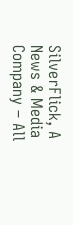SilverFlick, A News & Media Company – All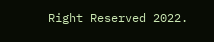Right Reserved 2022.